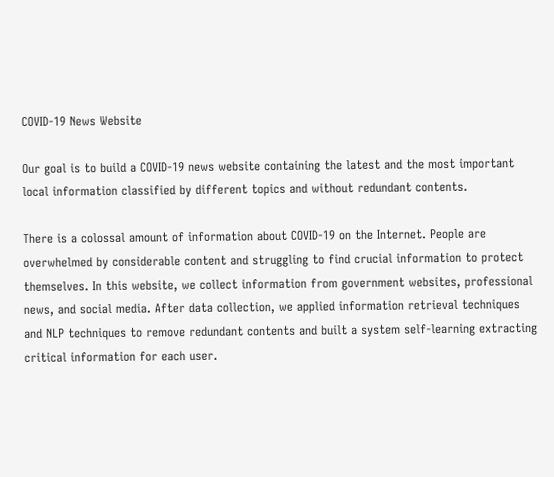COVID-19 News Website

Our goal is to build a COVID-19 news website containing the latest and the most important local information classified by different topics and without redundant contents.

There is a colossal amount of information about COVID-19 on the Internet. People are overwhelmed by considerable content and struggling to find crucial information to protect themselves. In this website, we collect information from government websites, professional news, and social media. After data collection, we applied information retrieval techniques and NLP techniques to remove redundant contents and built a system self-learning extracting critical information for each user.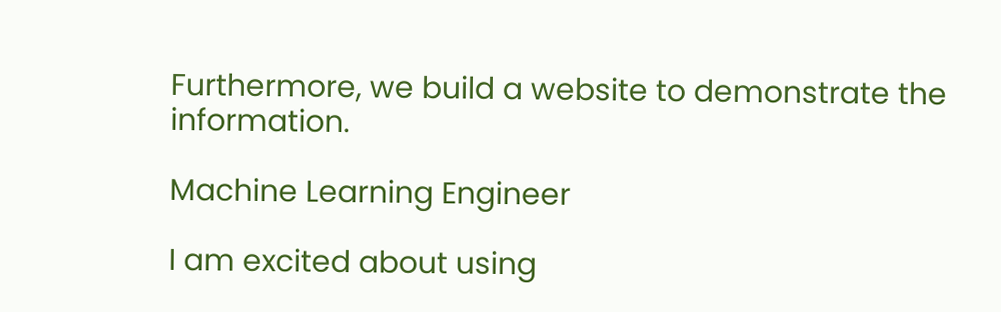Furthermore, we build a website to demonstrate the information.

Machine Learning Engineer

I am excited about using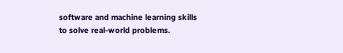software and machine learning skills to solve real-world problems.